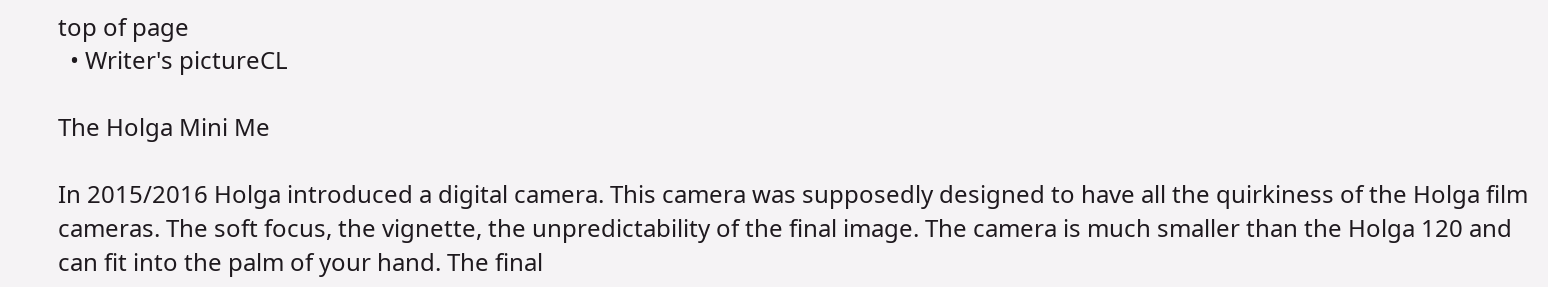top of page
  • Writer's pictureCL

The Holga Mini Me

In 2015/2016 Holga introduced a digital camera. This camera was supposedly designed to have all the quirkiness of the Holga film cameras. The soft focus, the vignette, the unpredictability of the final image. The camera is much smaller than the Holga 120 and can fit into the palm of your hand. The final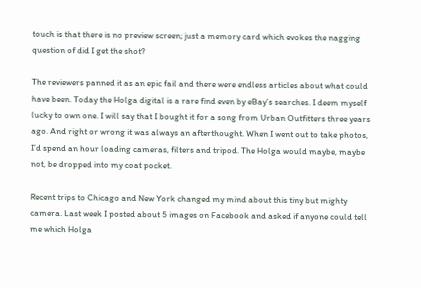touch is that there is no preview screen; just a memory card which evokes the nagging question of did I get the shot?

The reviewers panned it as an epic fail and there were endless articles about what could have been. Today the Holga digital is a rare find even by eBay’s searches. I deem myself lucky to own one. I will say that I bought it for a song from Urban Outfitters three years ago. And right or wrong it was always an afterthought. When I went out to take photos, I’d spend an hour loading cameras, filters and tripod. The Holga would maybe, maybe not, be dropped into my coat pocket.

Recent trips to Chicago and New York changed my mind about this tiny but mighty camera. Last week I posted about 5 images on Facebook and asked if anyone could tell me which Holga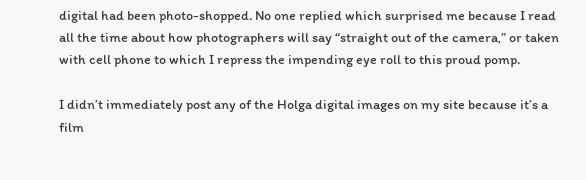digital had been photo-shopped. No one replied which surprised me because I read all the time about how photographers will say “straight out of the camera,” or taken with cell phone to which I repress the impending eye roll to this proud pomp.

I didn’t immediately post any of the Holga digital images on my site because it’s a film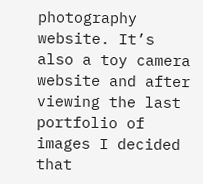photography website. It’s also a toy camera website and after viewing the last portfolio of images I decided that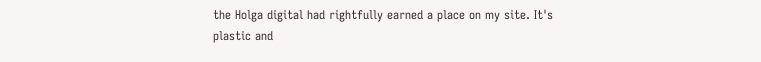the Holga digital had rightfully earned a place on my site. It's plastic and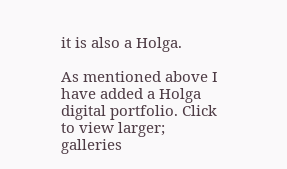it is also a Holga.

As mentioned above I have added a Holga digital portfolio. Click to view larger; galleries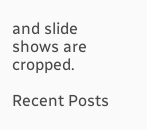and slide shows are cropped.

Recent Posts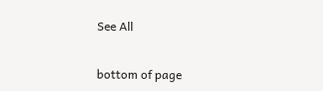See All


bottom of page